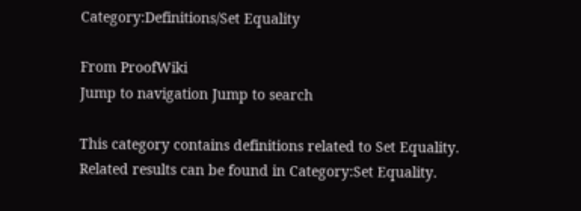Category:Definitions/Set Equality

From ProofWiki
Jump to navigation Jump to search

This category contains definitions related to Set Equality.
Related results can be found in Category:Set Equality.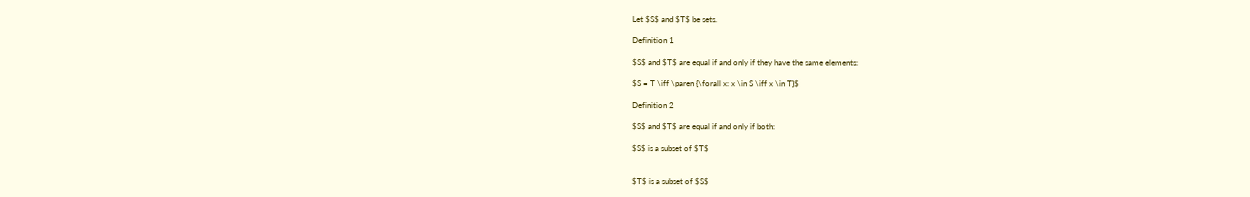Let $S$ and $T$ be sets.

Definition 1

$S$ and $T$ are equal if and only if they have the same elements:

$S = T \iff \paren {\forall x: x \in S \iff x \in T}$

Definition 2

$S$ and $T$ are equal if and only if both:

$S$ is a subset of $T$


$T$ is a subset of $S$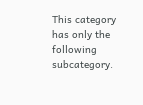This category has only the following subcategory.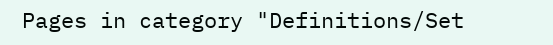Pages in category "Definitions/Set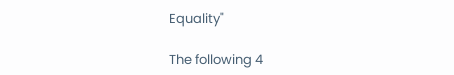Equality"

The following 4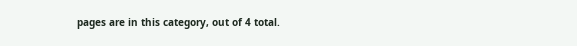pages are in this category, out of 4 total.